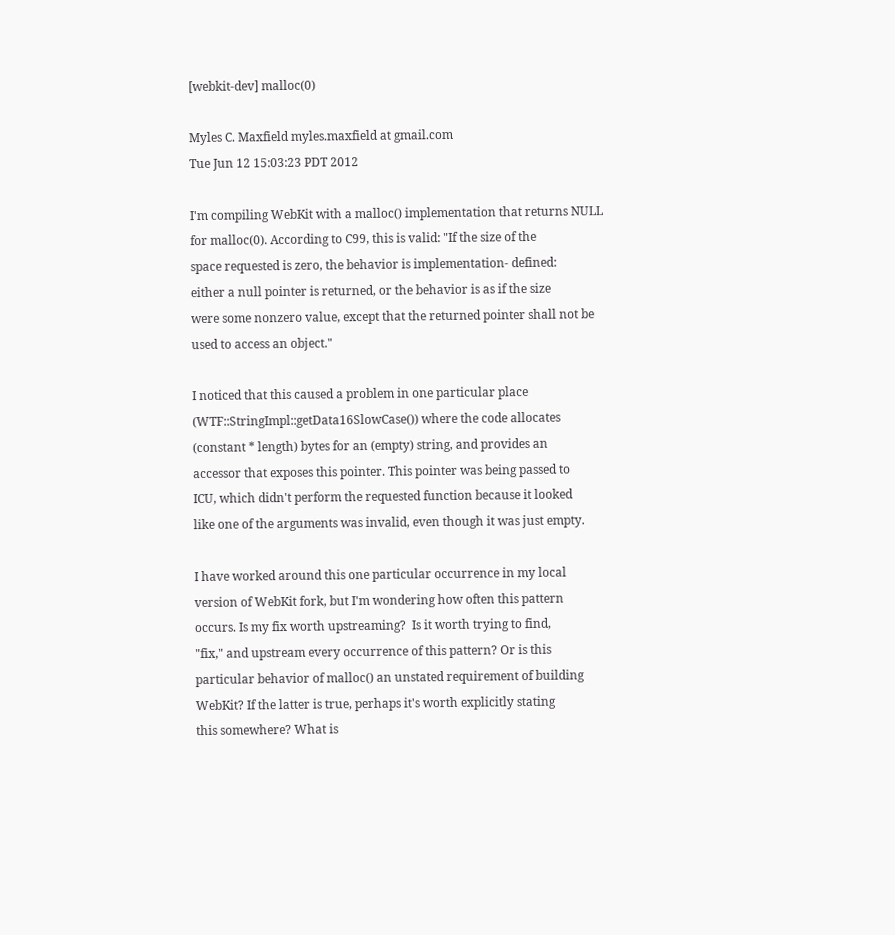[webkit-dev] malloc(0)

Myles C. Maxfield myles.maxfield at gmail.com
Tue Jun 12 15:03:23 PDT 2012

I'm compiling WebKit with a malloc() implementation that returns NULL
for malloc(0). According to C99, this is valid: "If the size of the
space requested is zero, the behavior is implementation- defined:
either a null pointer is returned, or the behavior is as if the size
were some nonzero value, except that the returned pointer shall not be
used to access an object."

I noticed that this caused a problem in one particular place
(WTF::StringImpl::getData16SlowCase()) where the code allocates
(constant * length) bytes for an (empty) string, and provides an
accessor that exposes this pointer. This pointer was being passed to
ICU, which didn't perform the requested function because it looked
like one of the arguments was invalid, even though it was just empty.

I have worked around this one particular occurrence in my local
version of WebKit fork, but I'm wondering how often this pattern
occurs. Is my fix worth upstreaming?  Is it worth trying to find,
"fix," and upstream every occurrence of this pattern? Or is this
particular behavior of malloc() an unstated requirement of building
WebKit? If the latter is true, perhaps it's worth explicitly stating
this somewhere? What is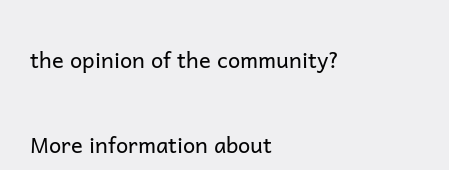the opinion of the community?


More information about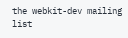the webkit-dev mailing list